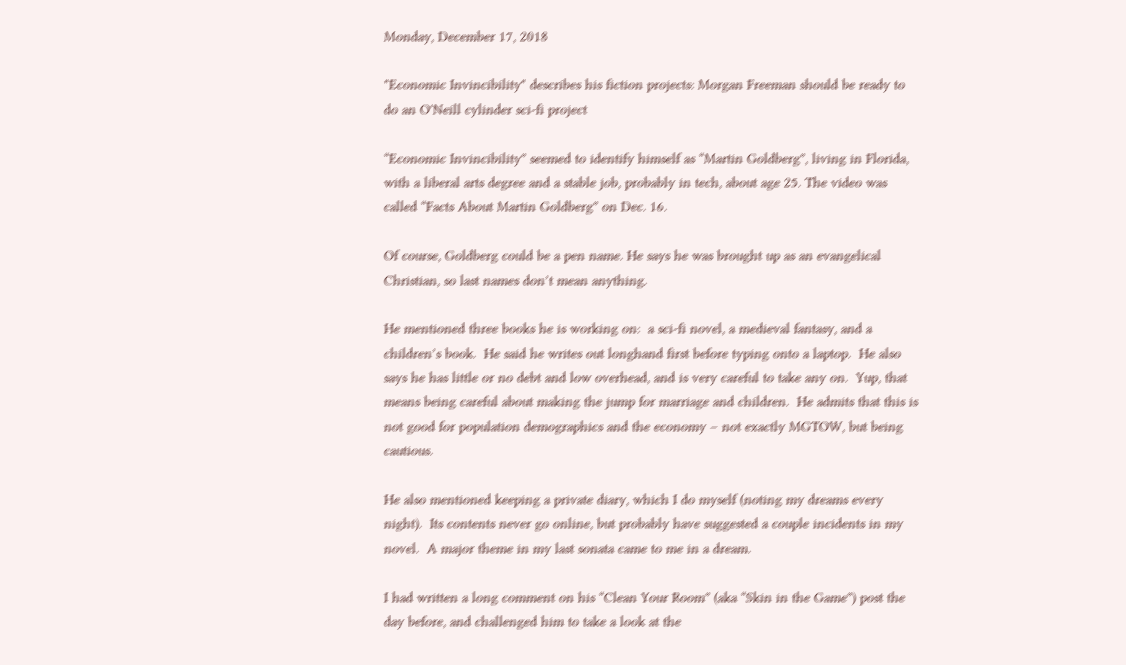Monday, December 17, 2018

"Economic Invincibility" describes his fiction projects: Morgan Freeman should be ready to do an O'Neill cylinder sci-fi project

“Economic Invincibility” seemed to identify himself as “Martin Goldberg”, living in Florida, with a liberal arts degree and a stable job, probably in tech, about age 25. The video was called “Facts About Martin Goldberg” on Dec. 16.

Of course, Goldberg could be a pen name. He says he was brought up as an evangelical Christian, so last names don’t mean anything.

He mentioned three books he is working on:  a sci-fi novel, a medieval fantasy, and a children’s book.  He said he writes out longhand first before typing onto a laptop.  He also says he has little or no debt and low overhead, and is very careful to take any on.  Yup, that means being careful about making the jump for marriage and children.  He admits that this is not good for population demographics and the economy – not exactly MGTOW, but being cautious.

He also mentioned keeping a private diary, which I do myself (noting my dreams every night).  Its contents never go online, but probably have suggested a couple incidents in my novel.  A major theme in my last sonata came to me in a dream.

I had written a long comment on his “Clean Your Room” (aka “Skin in the Game”) post the day before, and challenged him to take a look at the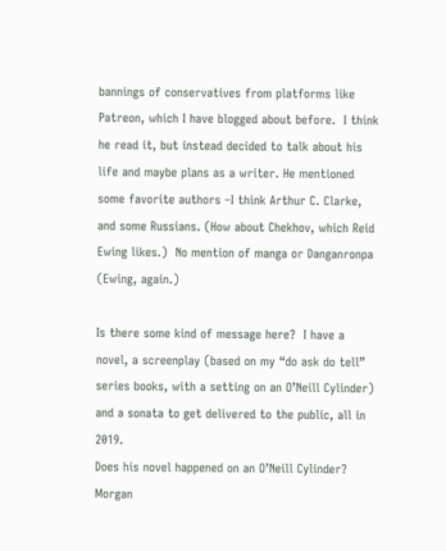bannings of conservatives from platforms like Patreon, which I have blogged about before.  I think he read it, but instead decided to talk about his life and maybe plans as a writer. He mentioned some favorite authors –I think Arthur C. Clarke, and some Russians. (How about Chekhov, which Reid Ewing likes.)  No mention of manga or Danganronpa (Ewing, again.)

Is there some kind of message here?  I have a novel, a screenplay (based on my “do ask do tell” series books, with a setting on an O’Neill Cylinder) and a sonata to get delivered to the public, all in 2019.
Does his novel happened on an O’Neill Cylinder?  Morgan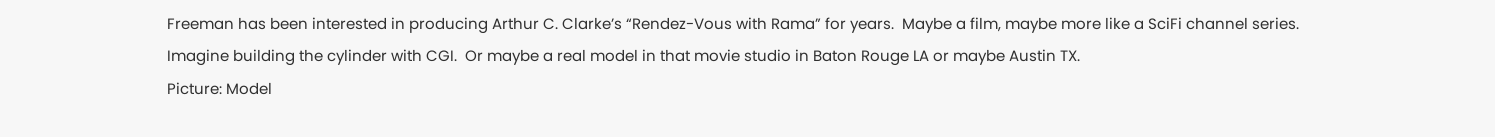Freeman has been interested in producing Arthur C. Clarke’s “Rendez-Vous with Rama” for years.  Maybe a film, maybe more like a SciFi channel series.  Imagine building the cylinder with CGI.  Or maybe a real model in that movie studio in Baton Rouge LA or maybe Austin TX.
Picture: Model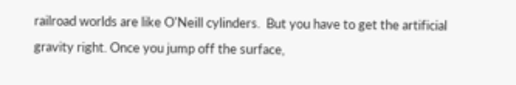railroad worlds are like O'Neill cylinders.  But you have to get the artificial gravity right. Once you jump off the surface,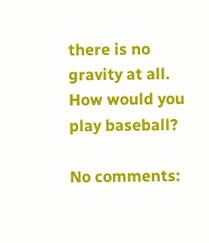there is no gravity at all. How would you play baseball?

No comments: